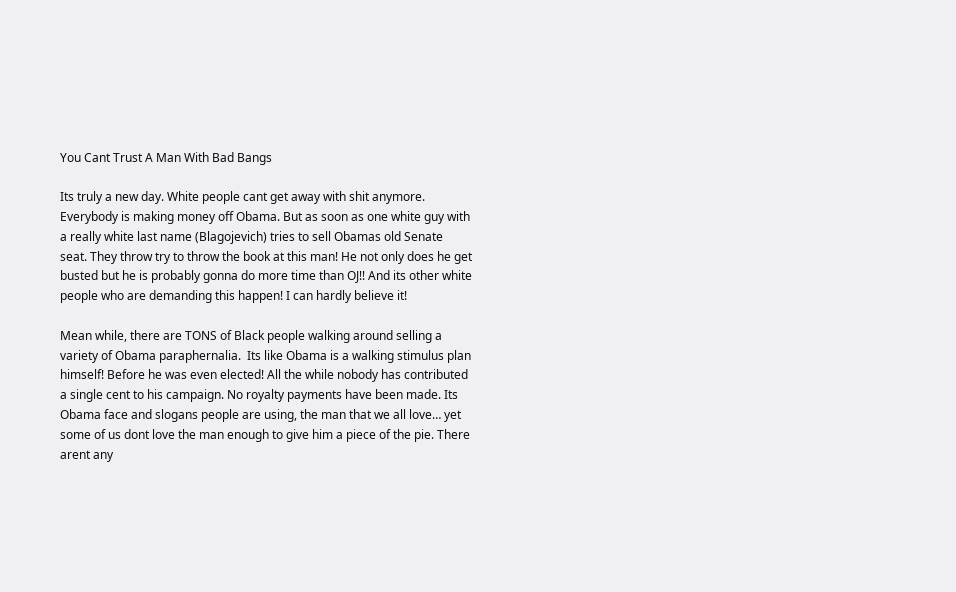You Cant Trust A Man With Bad Bangs

Its truly a new day. White people cant get away with shit anymore.  Everybody is making money off Obama. But as soon as one white guy with a really white last name (Blagojevich) tries to sell Obamas old Senate seat. They throw try to throw the book at this man! He not only does he get busted but he is probably gonna do more time than OJ!! And its other white people who are demanding this happen! I can hardly believe it!

Mean while, there are TONS of Black people walking around selling a variety of Obama paraphernalia.  Its like Obama is a walking stimulus plan himself! Before he was even elected! All the while nobody has contributed a single cent to his campaign. No royalty payments have been made. Its Obama face and slogans people are using, the man that we all love… yet some of us dont love the man enough to give him a piece of the pie. There arent any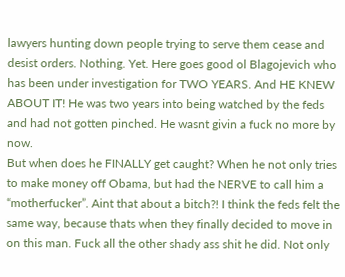lawyers hunting down people trying to serve them cease and desist orders. Nothing. Yet. Here goes good ol Blagojevich who has been under investigation for TWO YEARS. And HE KNEW ABOUT IT! He was two years into being watched by the feds and had not gotten pinched. He wasnt givin a fuck no more by now.
But when does he FINALLY get caught? When he not only tries to make money off Obama, but had the NERVE to call him a “motherfucker”. Aint that about a bitch?! I think the feds felt the same way, because thats when they finally decided to move in on this man. Fuck all the other shady ass shit he did. Not only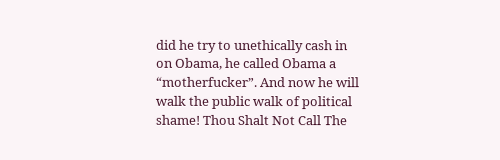did he try to unethically cash in on Obama, he called Obama a “motherfucker”. And now he will walk the public walk of political shame! Thou Shalt Not Call The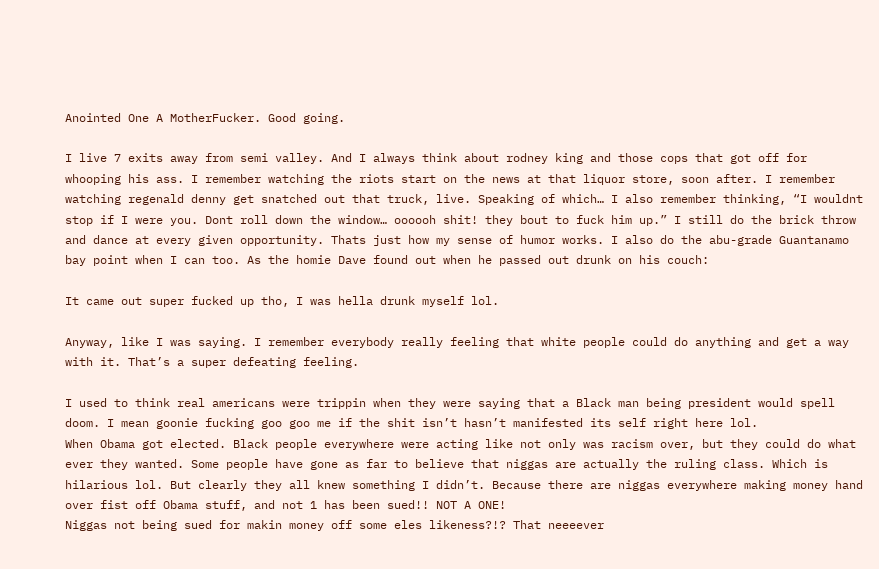Anointed One A MotherFucker. Good going.

I live 7 exits away from semi valley. And I always think about rodney king and those cops that got off for whooping his ass. I remember watching the riots start on the news at that liquor store, soon after. I remember watching regenald denny get snatched out that truck, live. Speaking of which… I also remember thinking, “I wouldnt stop if I were you. Dont roll down the window… oooooh shit! they bout to fuck him up.” I still do the brick throw and dance at every given opportunity. Thats just how my sense of humor works. I also do the abu-grade Guantanamo bay point when I can too. As the homie Dave found out when he passed out drunk on his couch:

It came out super fucked up tho, I was hella drunk myself lol.

Anyway, like I was saying. I remember everybody really feeling that white people could do anything and get a way with it. That’s a super defeating feeling.

I used to think real americans were trippin when they were saying that a Black man being president would spell doom. I mean goonie fucking goo goo me if the shit isn’t hasn’t manifested its self right here lol.
When Obama got elected. Black people everywhere were acting like not only was racism over, but they could do what ever they wanted. Some people have gone as far to believe that niggas are actually the ruling class. Which is hilarious lol. But clearly they all knew something I didn’t. Because there are niggas everywhere making money hand over fist off Obama stuff, and not 1 has been sued!! NOT A ONE!
Niggas not being sued for makin money off some eles likeness?!? That neeeever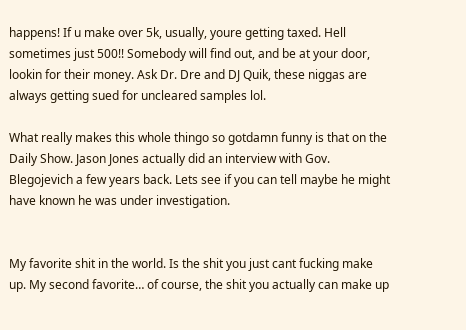happens! If u make over 5k, usually, youre getting taxed. Hell sometimes just 500!! Somebody will find out, and be at your door, lookin for their money. Ask Dr. Dre and DJ Quik, these niggas are always getting sued for uncleared samples lol.

What really makes this whole thingo so gotdamn funny is that on the Daily Show. Jason Jones actually did an interview with Gov. Blegojevich a few years back. Lets see if you can tell maybe he might have known he was under investigation.


My favorite shit in the world. Is the shit you just cant fucking make up. My second favorite… of course, the shit you actually can make up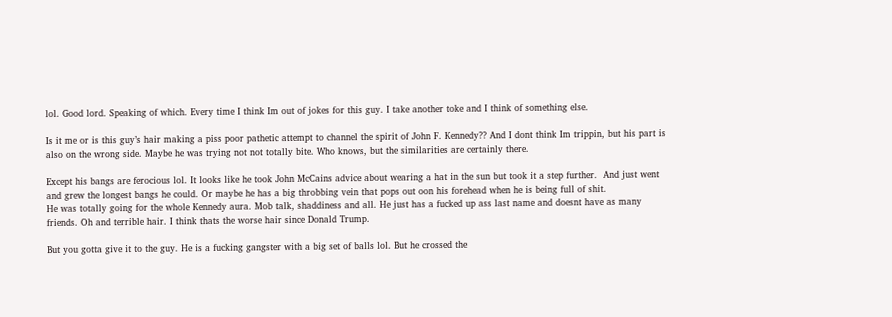lol. Good lord. Speaking of which. Every time I think Im out of jokes for this guy. I take another toke and I think of something else.

Is it me or is this guy’s hair making a piss poor pathetic attempt to channel the spirit of John F. Kennedy?? And I dont think Im trippin, but his part is also on the wrong side. Maybe he was trying not not totally bite. Who knows, but the similarities are certainly there.

Except his bangs are ferocious lol. It looks like he took John McCains advice about wearing a hat in the sun but took it a step further.  And just went and grew the longest bangs he could. Or maybe he has a big throbbing vein that pops out oon his forehead when he is being full of shit.
He was totally going for the whole Kennedy aura. Mob talk, shaddiness and all. He just has a fucked up ass last name and doesnt have as many friends. Oh and terrible hair. I think thats the worse hair since Donald Trump.

But you gotta give it to the guy. He is a fucking gangster with a big set of balls lol. But he crossed the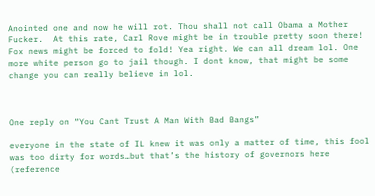Anointed one and now he will rot. Thou shall not call Obama a Mother Fucker.  At this rate, Carl Rove might be in trouble pretty soon there! Fox news might be forced to fold! Yea right. We can all dream lol. One more white person go to jail though. I dont know, that might be some change you can really believe in lol.



One reply on “You Cant Trust A Man With Bad Bangs”

everyone in the state of IL knew it was only a matter of time, this fool was too dirty for words…but that’s the history of governors here (reference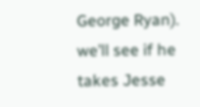George Ryan).
we’ll see if he takes Jesse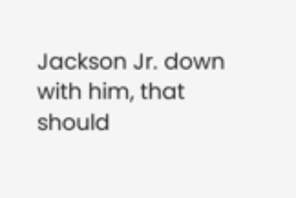Jackson Jr. down with him, that should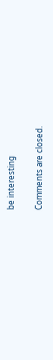be interesting

Comments are closed.